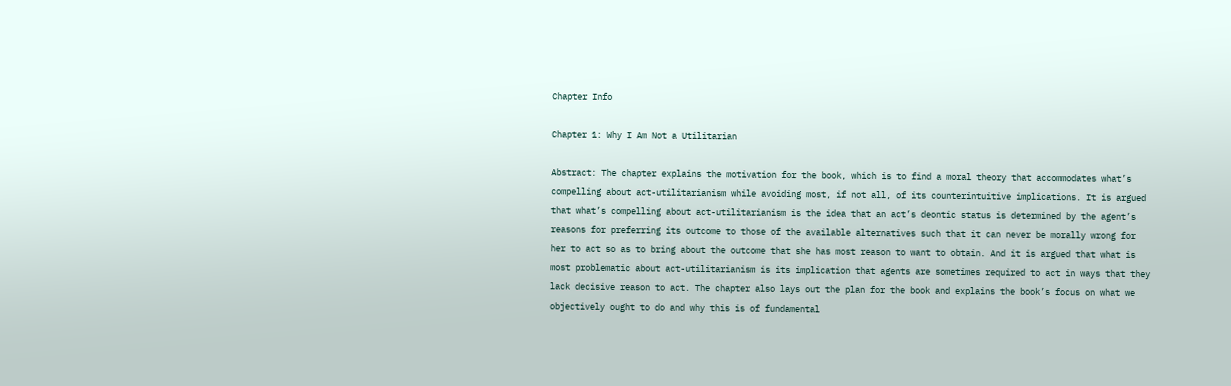Chapter Info

Chapter 1: Why I Am Not a Utilitarian

Abstract: The chapter explains the motivation for the book, which is to find a moral theory that accommodates what’s compelling about act-utilitarianism while avoiding most, if not all, of its counterintuitive implications. It is argued that what’s compelling about act-utilitarianism is the idea that an act’s deontic status is determined by the agent’s reasons for preferring its outcome to those of the available alternatives such that it can never be morally wrong for her to act so as to bring about the outcome that she has most reason to want to obtain. And it is argued that what is most problematic about act-utilitarianism is its implication that agents are sometimes required to act in ways that they lack decisive reason to act. The chapter also lays out the plan for the book and explains the book’s focus on what we objectively ought to do and why this is of fundamental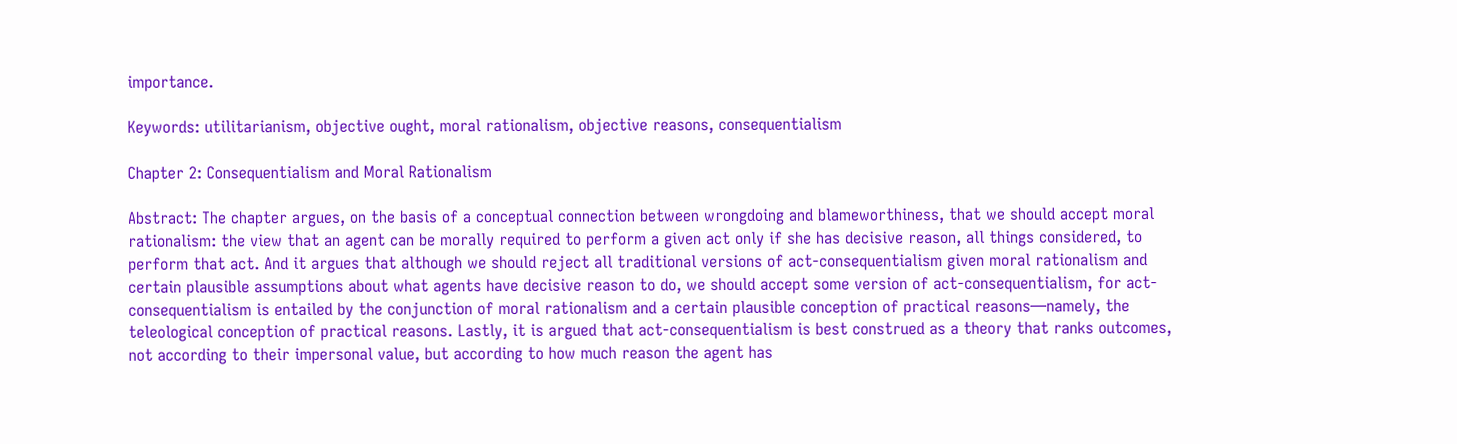importance.

Keywords: utilitarianism, objective ought, moral rationalism, objective reasons, consequentialism

Chapter 2: Consequentialism and Moral Rationalism

Abstract: The chapter argues, on the basis of a conceptual connection between wrongdoing and blameworthiness, that we should accept moral rationalism: the view that an agent can be morally required to perform a given act only if she has decisive reason, all things considered, to perform that act. And it argues that although we should reject all traditional versions of act-consequentialism given moral rationalism and certain plausible assumptions about what agents have decisive reason to do, we should accept some version of act-consequentialism, for act-consequentialism is entailed by the conjunction of moral rationalism and a certain plausible conception of practical reasons—namely, the teleological conception of practical reasons. Lastly, it is argued that act-consequentialism is best construed as a theory that ranks outcomes, not according to their impersonal value, but according to how much reason the agent has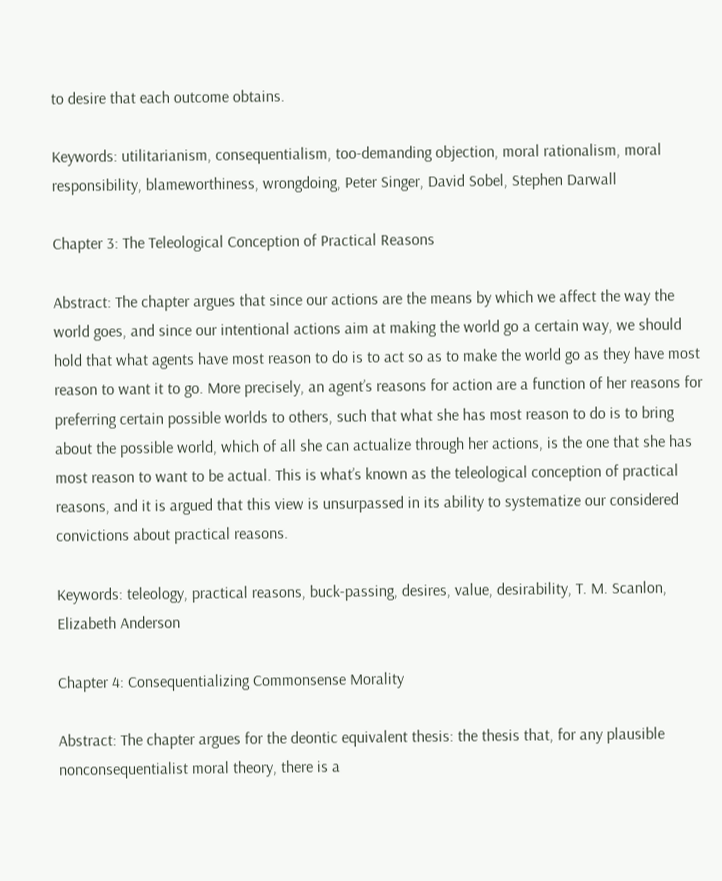to desire that each outcome obtains.

Keywords: utilitarianism, consequentialism, too-demanding objection, moral rationalism, moral responsibility, blameworthiness, wrongdoing, Peter Singer, David Sobel, Stephen Darwall

Chapter 3: The Teleological Conception of Practical Reasons

Abstract: The chapter argues that since our actions are the means by which we affect the way the world goes, and since our intentional actions aim at making the world go a certain way, we should hold that what agents have most reason to do is to act so as to make the world go as they have most reason to want it to go. More precisely, an agent’s reasons for action are a function of her reasons for preferring certain possible worlds to others, such that what she has most reason to do is to bring about the possible world, which of all she can actualize through her actions, is the one that she has most reason to want to be actual. This is what’s known as the teleological conception of practical reasons, and it is argued that this view is unsurpassed in its ability to systematize our considered convictions about practical reasons.

Keywords: teleology, practical reasons, buck-passing, desires, value, desirability, T. M. Scanlon, Elizabeth Anderson

Chapter 4: Consequentializing Commonsense Morality

Abstract: The chapter argues for the deontic equivalent thesis: the thesis that, for any plausible nonconsequentialist moral theory, there is a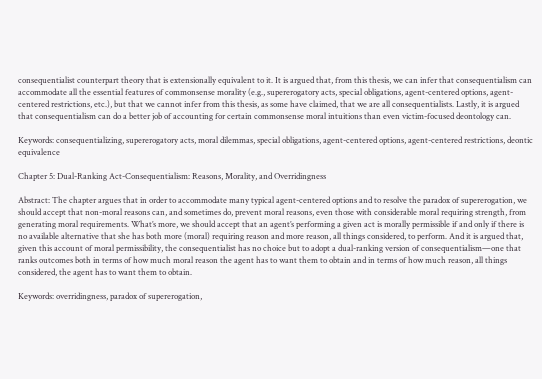consequentialist counterpart theory that is extensionally equivalent to it. It is argued that, from this thesis, we can infer that consequentialism can accommodate all the essential features of commonsense morality (e.g., supererogatory acts, special obligations, agent-centered options, agent-centered restrictions, etc.), but that we cannot infer from this thesis, as some have claimed, that we are all consequentialists. Lastly, it is argued that consequentialism can do a better job of accounting for certain commonsense moral intuitions than even victim-focused deontology can.

Keywords: consequentializing, supererogatory acts, moral dilemmas, special obligations, agent-centered options, agent-centered restrictions, deontic equivalence

Chapter 5: Dual-Ranking Act-Consequentialism: Reasons, Morality, and Overridingness

Abstract: The chapter argues that in order to accommodate many typical agent-centered options and to resolve the paradox of supererogation, we should accept that non-moral reasons can, and sometimes do, prevent moral reasons, even those with considerable moral requiring strength, from generating moral requirements. What’s more, we should accept that an agent’s performing a given act is morally permissible if and only if there is no available alternative that she has both more (moral) requiring reason and more reason, all things considered, to perform. And it is argued that, given this account of moral permissibility, the consequentialist has no choice but to adopt a dual-ranking version of consequentialism—one that ranks outcomes both in terms of how much moral reason the agent has to want them to obtain and in terms of how much reason, all things considered, the agent has to want them to obtain.

Keywords: overridingness, paradox of supererogation,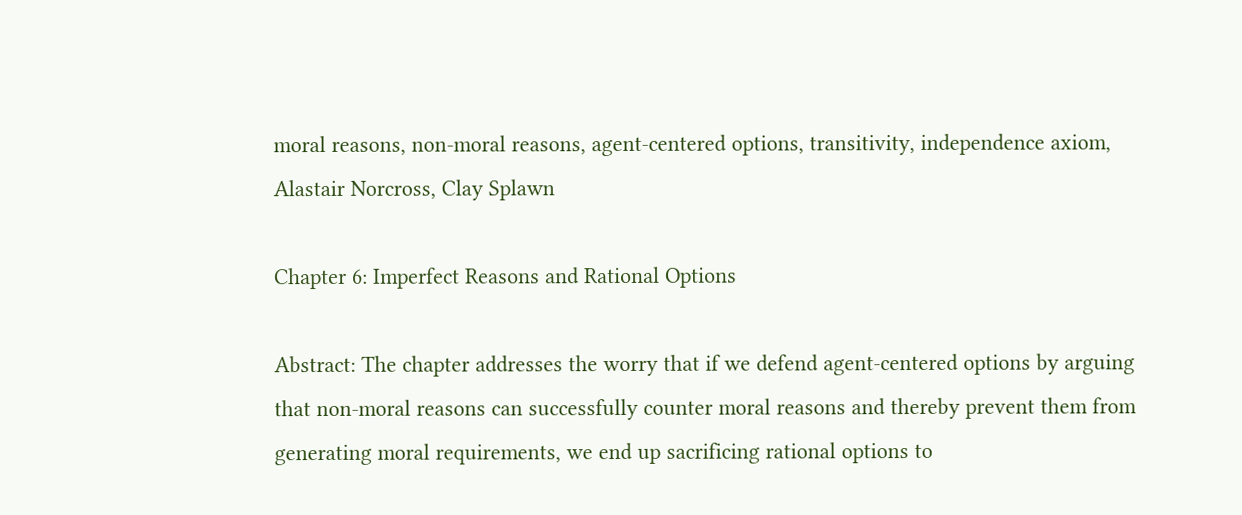moral reasons, non-moral reasons, agent-centered options, transitivity, independence axiom, Alastair Norcross, Clay Splawn

Chapter 6: Imperfect Reasons and Rational Options

Abstract: The chapter addresses the worry that if we defend agent-centered options by arguing that non-moral reasons can successfully counter moral reasons and thereby prevent them from generating moral requirements, we end up sacrificing rational options to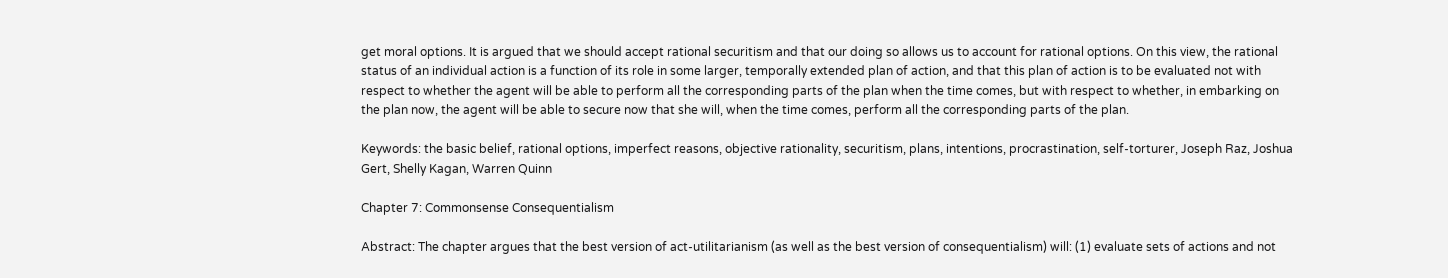get moral options. It is argued that we should accept rational securitism and that our doing so allows us to account for rational options. On this view, the rational status of an individual action is a function of its role in some larger, temporally extended plan of action, and that this plan of action is to be evaluated not with respect to whether the agent will be able to perform all the corresponding parts of the plan when the time comes, but with respect to whether, in embarking on the plan now, the agent will be able to secure now that she will, when the time comes, perform all the corresponding parts of the plan.

Keywords: the basic belief, rational options, imperfect reasons, objective rationality, securitism, plans, intentions, procrastination, self-torturer, Joseph Raz, Joshua Gert, Shelly Kagan, Warren Quinn

Chapter 7: Commonsense Consequentialism

Abstract: The chapter argues that the best version of act-utilitarianism (as well as the best version of consequentialism) will: (1) evaluate sets of actions and not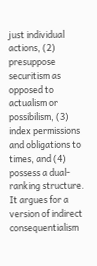just individual actions, (2) presuppose securitism as opposed to actualism or possibilism, (3) index permissions and obligations to times, and (4) possess a dual-ranking structure. It argues for a version of indirect consequentialism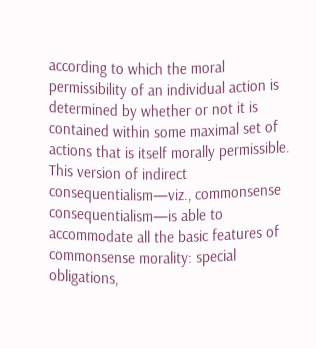according to which the moral permissibility of an individual action is determined by whether or not it is contained within some maximal set of actions that is itself morally permissible. This version of indirect consequentialism—viz., commonsense consequentialism—is able to accommodate all the basic features of commonsense morality: special obligations,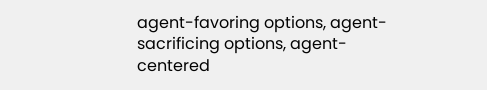agent-favoring options, agent-sacrificing options, agent-centered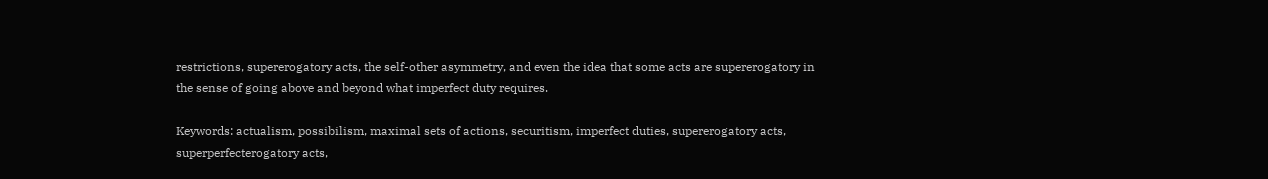restrictions, supererogatory acts, the self-other asymmetry, and even the idea that some acts are supererogatory in the sense of going above and beyond what imperfect duty requires.

Keywords: actualism, possibilism, maximal sets of actions, securitism, imperfect duties, supererogatory acts, superperfecterogatory acts,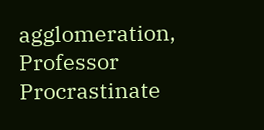agglomeration, Professor Procrastinate